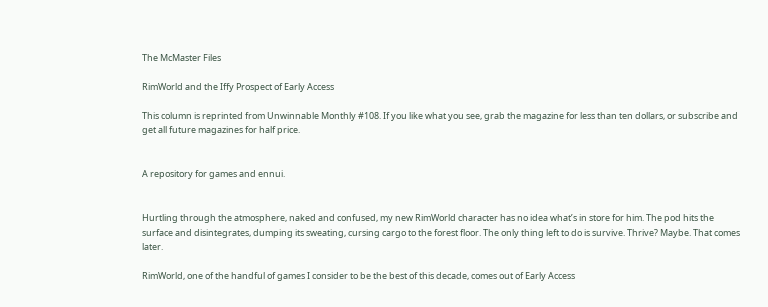The McMaster Files

RimWorld and the Iffy Prospect of Early Access

This column is reprinted from Unwinnable Monthly #108. If you like what you see, grab the magazine for less than ten dollars, or subscribe and get all future magazines for half price.


A repository for games and ennui.


Hurtling through the atmosphere, naked and confused, my new RimWorld character has no idea what’s in store for him. The pod hits the surface and disintegrates, dumping its sweating, cursing cargo to the forest floor. The only thing left to do is survive. Thrive? Maybe. That comes later.

RimWorld, one of the handful of games I consider to be the best of this decade, comes out of Early Access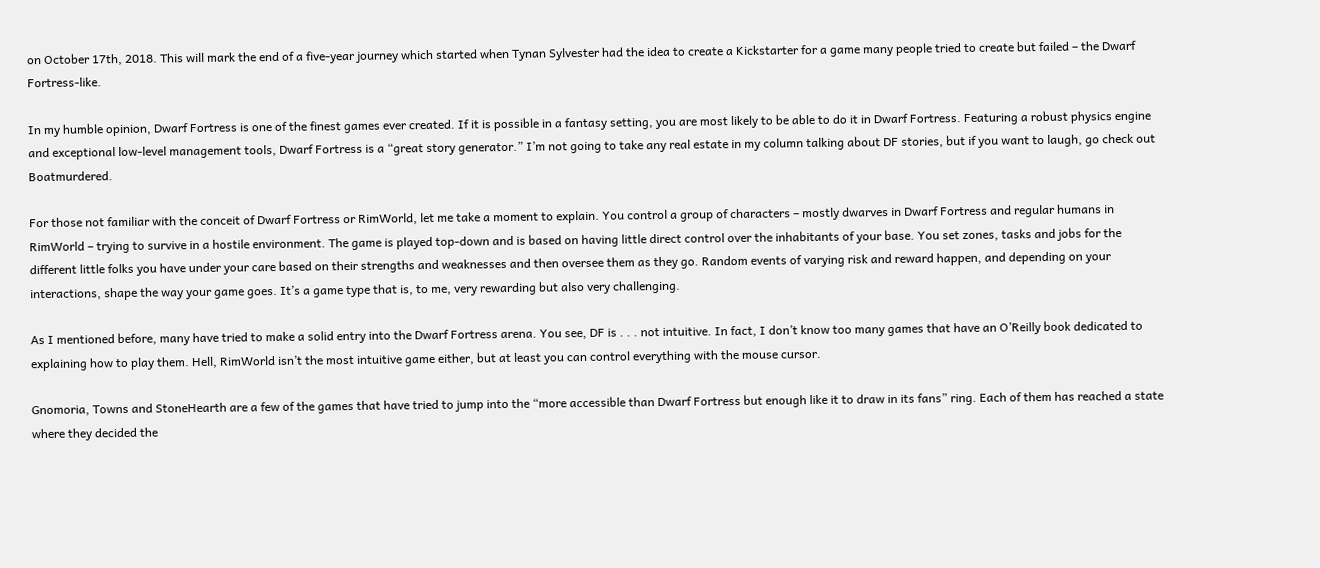on October 17th, 2018. This will mark the end of a five-year journey which started when Tynan Sylvester had the idea to create a Kickstarter for a game many people tried to create but failed – the Dwarf Fortress-like.

In my humble opinion, Dwarf Fortress is one of the finest games ever created. If it is possible in a fantasy setting, you are most likely to be able to do it in Dwarf Fortress. Featuring a robust physics engine and exceptional low-level management tools, Dwarf Fortress is a “great story generator.” I’m not going to take any real estate in my column talking about DF stories, but if you want to laugh, go check out Boatmurdered.

For those not familiar with the conceit of Dwarf Fortress or RimWorld, let me take a moment to explain. You control a group of characters – mostly dwarves in Dwarf Fortress and regular humans in RimWorld – trying to survive in a hostile environment. The game is played top-down and is based on having little direct control over the inhabitants of your base. You set zones, tasks and jobs for the different little folks you have under your care based on their strengths and weaknesses and then oversee them as they go. Random events of varying risk and reward happen, and depending on your interactions, shape the way your game goes. It’s a game type that is, to me, very rewarding but also very challenging.

As I mentioned before, many have tried to make a solid entry into the Dwarf Fortress arena. You see, DF is . . . not intuitive. In fact, I don’t know too many games that have an O’Reilly book dedicated to explaining how to play them. Hell, RimWorld isn’t the most intuitive game either, but at least you can control everything with the mouse cursor.

Gnomoria, Towns and StoneHearth are a few of the games that have tried to jump into the “more accessible than Dwarf Fortress but enough like it to draw in its fans” ring. Each of them has reached a state where they decided the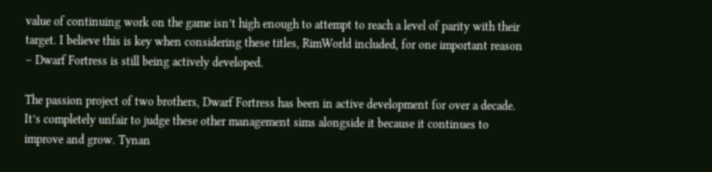value of continuing work on the game isn’t high enough to attempt to reach a level of parity with their target. I believe this is key when considering these titles, RimWorld included, for one important reason – Dwarf Fortress is still being actively developed.

The passion project of two brothers, Dwarf Fortress has been in active development for over a decade. It’s completely unfair to judge these other management sims alongside it because it continues to improve and grow. Tynan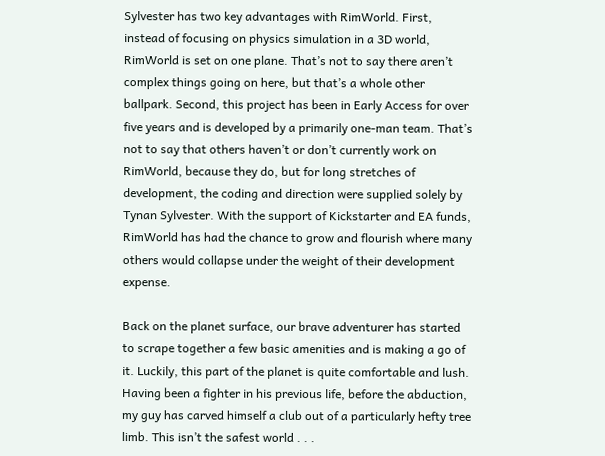Sylvester has two key advantages with RimWorld. First, instead of focusing on physics simulation in a 3D world, RimWorld is set on one plane. That’s not to say there aren’t complex things going on here, but that’s a whole other ballpark. Second, this project has been in Early Access for over five years and is developed by a primarily one-man team. That’s not to say that others haven’t or don’t currently work on RimWorld, because they do, but for long stretches of development, the coding and direction were supplied solely by Tynan Sylvester. With the support of Kickstarter and EA funds, RimWorld has had the chance to grow and flourish where many others would collapse under the weight of their development expense.

Back on the planet surface, our brave adventurer has started to scrape together a few basic amenities and is making a go of it. Luckily, this part of the planet is quite comfortable and lush. Having been a fighter in his previous life, before the abduction, my guy has carved himself a club out of a particularly hefty tree limb. This isn’t the safest world . . .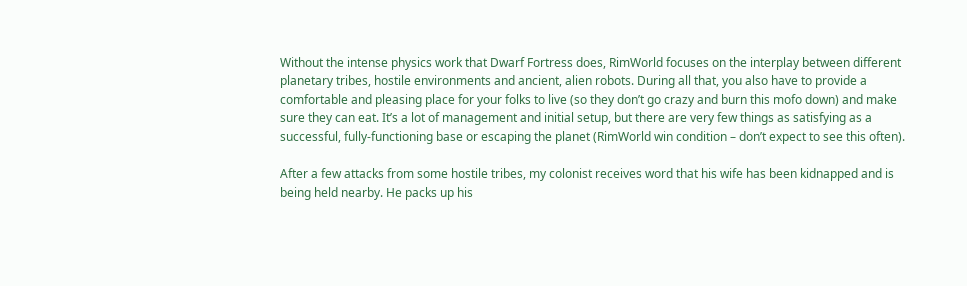Without the intense physics work that Dwarf Fortress does, RimWorld focuses on the interplay between different planetary tribes, hostile environments and ancient, alien robots. During all that, you also have to provide a comfortable and pleasing place for your folks to live (so they don’t go crazy and burn this mofo down) and make sure they can eat. It’s a lot of management and initial setup, but there are very few things as satisfying as a successful, fully-functioning base or escaping the planet (RimWorld win condition – don’t expect to see this often).

After a few attacks from some hostile tribes, my colonist receives word that his wife has been kidnapped and is being held nearby. He packs up his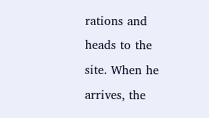rations and heads to the site. When he arrives, the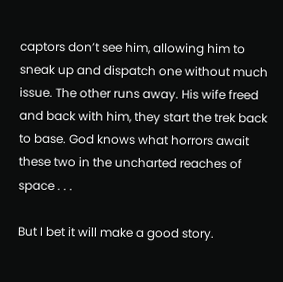captors don’t see him, allowing him to sneak up and dispatch one without much issue. The other runs away. His wife freed and back with him, they start the trek back to base. God knows what horrors await these two in the uncharted reaches of space . . .

But I bet it will make a good story.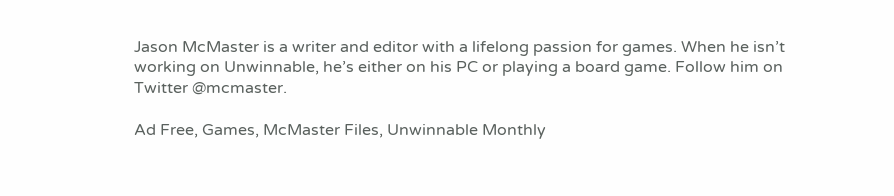Jason McMaster is a writer and editor with a lifelong passion for games. When he isn’t working on Unwinnable, he’s either on his PC or playing a board game. Follow him on Twitter @mcmaster.

Ad Free, Games, McMaster Files, Unwinnable Monthly